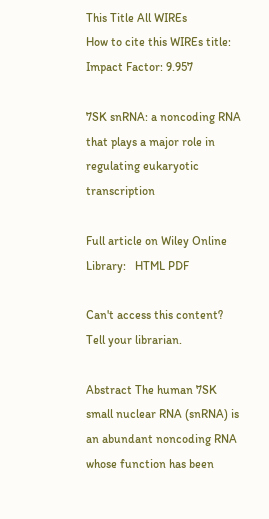This Title All WIREs
How to cite this WIREs title:
Impact Factor: 9.957

7SK snRNA: a noncoding RNA that plays a major role in regulating eukaryotic transcription

Full article on Wiley Online Library:   HTML PDF

Can't access this content? Tell your librarian.

Abstract The human 7SK small nuclear RNA (snRNA) is an abundant noncoding RNA whose function has been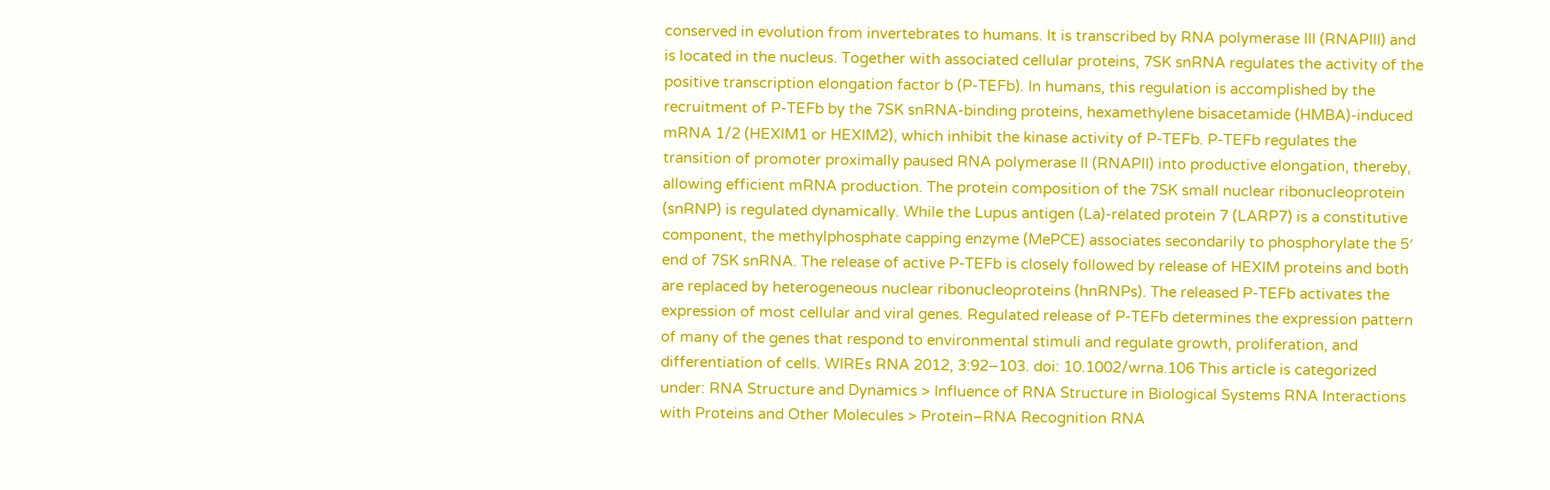conserved in evolution from invertebrates to humans. It is transcribed by RNA polymerase III (RNAPIII) and is located in the nucleus. Together with associated cellular proteins, 7SK snRNA regulates the activity of the positive transcription elongation factor b (P‐TEFb). In humans, this regulation is accomplished by the recruitment of P‐TEFb by the 7SK snRNA‐binding proteins, hexamethylene bisacetamide (HMBA)‐induced mRNA 1/2 (HEXIM1 or HEXIM2), which inhibit the kinase activity of P‐TEFb. P‐TEFb regulates the transition of promoter proximally paused RNA polymerase II (RNAPII) into productive elongation, thereby, allowing efficient mRNA production. The protein composition of the 7SK small nuclear ribonucleoprotein (snRNP) is regulated dynamically. While the Lupus antigen (La)‐related protein 7 (LARP7) is a constitutive component, the methylphosphate capping enzyme (MePCE) associates secondarily to phosphorylate the 5′ end of 7SK snRNA. The release of active P‐TEFb is closely followed by release of HEXIM proteins and both are replaced by heterogeneous nuclear ribonucleoproteins (hnRNPs). The released P‐TEFb activates the expression of most cellular and viral genes. Regulated release of P‐TEFb determines the expression pattern of many of the genes that respond to environmental stimuli and regulate growth, proliferation, and differentiation of cells. WIREs RNA 2012, 3:92–103. doi: 10.1002/wrna.106 This article is categorized under: RNA Structure and Dynamics > Influence of RNA Structure in Biological Systems RNA Interactions with Proteins and Other Molecules > Protein–RNA Recognition RNA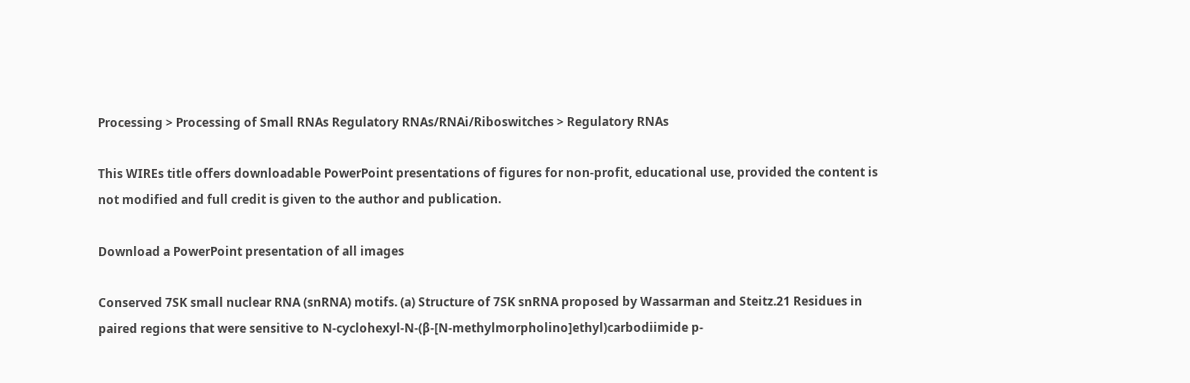Processing > Processing of Small RNAs Regulatory RNAs/RNAi/Riboswitches > Regulatory RNAs

This WIREs title offers downloadable PowerPoint presentations of figures for non-profit, educational use, provided the content is not modified and full credit is given to the author and publication.

Download a PowerPoint presentation of all images

Conserved 7SK small nuclear RNA (snRNA) motifs. (a) Structure of 7SK snRNA proposed by Wassarman and Steitz.21 Residues in paired regions that were sensitive to N‐cyclohexyl‐N‐(β‐[N‐methylmorpholino]ethyl)carbodiimide p‐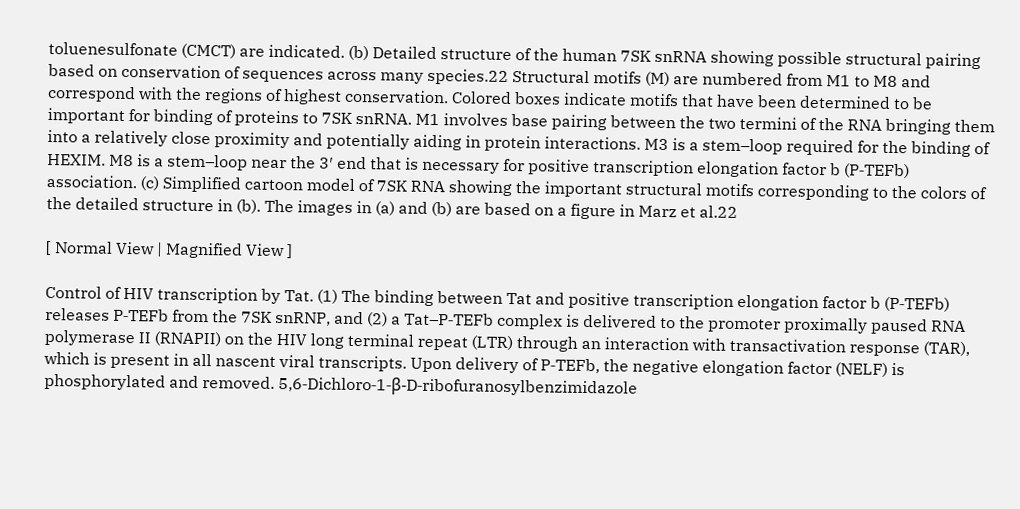toluenesulfonate (CMCT) are indicated. (b) Detailed structure of the human 7SK snRNA showing possible structural pairing based on conservation of sequences across many species.22 Structural motifs (M) are numbered from M1 to M8 and correspond with the regions of highest conservation. Colored boxes indicate motifs that have been determined to be important for binding of proteins to 7SK snRNA. M1 involves base pairing between the two termini of the RNA bringing them into a relatively close proximity and potentially aiding in protein interactions. M3 is a stem–loop required for the binding of HEXIM. M8 is a stem–loop near the 3′ end that is necessary for positive transcription elongation factor b (P‐TEFb) association. (c) Simplified cartoon model of 7SK RNA showing the important structural motifs corresponding to the colors of the detailed structure in (b). The images in (a) and (b) are based on a figure in Marz et al.22

[ Normal View | Magnified View ]

Control of HIV transcription by Tat. (1) The binding between Tat and positive transcription elongation factor b (P‐TEFb) releases P‐TEFb from the 7SK snRNP, and (2) a Tat–P‐TEFb complex is delivered to the promoter proximally paused RNA polymerase II (RNAPII) on the HIV long terminal repeat (LTR) through an interaction with transactivation response (TAR), which is present in all nascent viral transcripts. Upon delivery of P‐TEFb, the negative elongation factor (NELF) is phosphorylated and removed. 5,6‐Dichloro‐1‐β‐D‐ribofuranosylbenzimidazole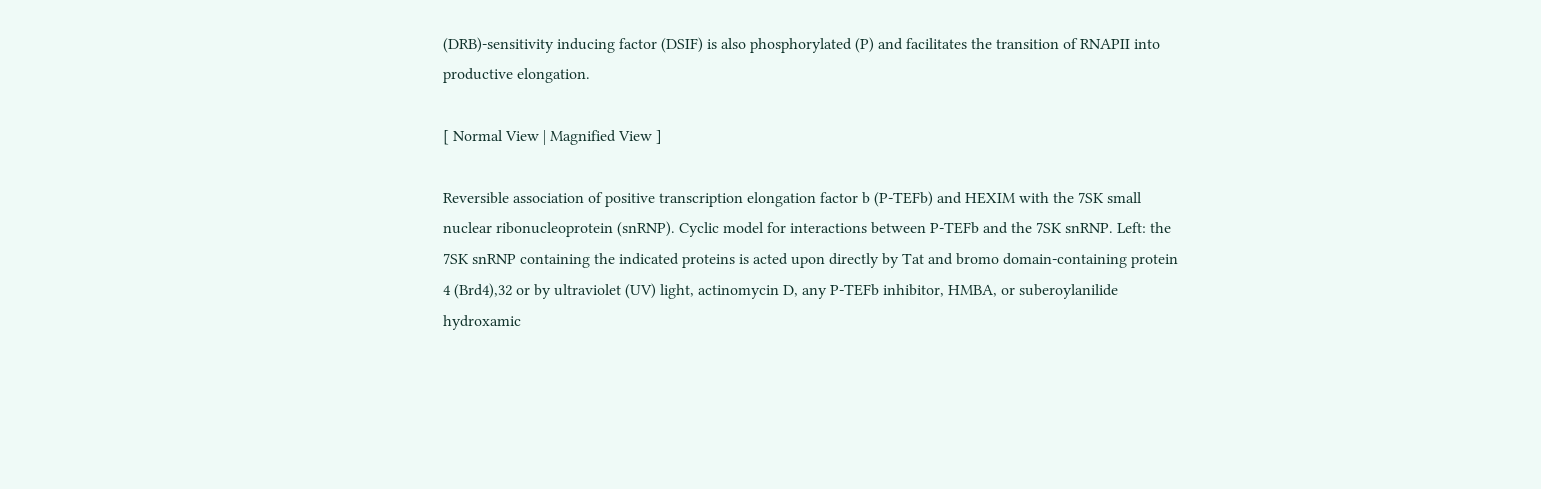(DRB)‐sensitivity inducing factor (DSIF) is also phosphorylated (P) and facilitates the transition of RNAPII into productive elongation.

[ Normal View | Magnified View ]

Reversible association of positive transcription elongation factor b (P‐TEFb) and HEXIM with the 7SK small nuclear ribonucleoprotein (snRNP). Cyclic model for interactions between P‐TEFb and the 7SK snRNP. Left: the 7SK snRNP containing the indicated proteins is acted upon directly by Tat and bromo domain‐containing protein 4 (Brd4),32 or by ultraviolet (UV) light, actinomycin D, any P‐TEFb inhibitor, HMBA, or suberoylanilide hydroxamic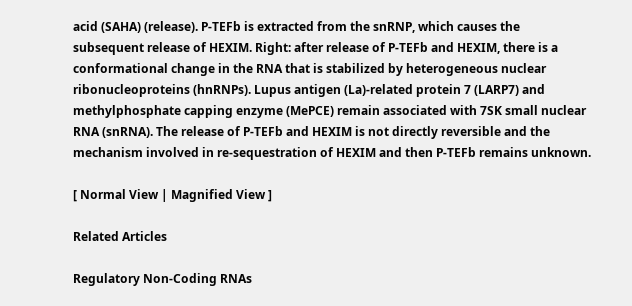acid (SAHA) (release). P‐TEFb is extracted from the snRNP, which causes the subsequent release of HEXIM. Right: after release of P‐TEFb and HEXIM, there is a conformational change in the RNA that is stabilized by heterogeneous nuclear ribonucleoproteins (hnRNPs). Lupus antigen (La)‐related protein 7 (LARP7) and methylphosphate capping enzyme (MePCE) remain associated with 7SK small nuclear RNA (snRNA). The release of P‐TEFb and HEXIM is not directly reversible and the mechanism involved in re‐sequestration of HEXIM and then P‐TEFb remains unknown.

[ Normal View | Magnified View ]

Related Articles

Regulatory Non-Coding RNAs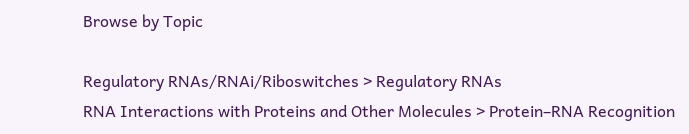Browse by Topic

Regulatory RNAs/RNAi/Riboswitches > Regulatory RNAs
RNA Interactions with Proteins and Other Molecules > Protein–RNA Recognition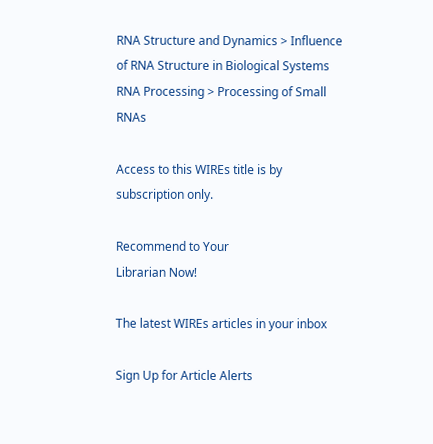RNA Structure and Dynamics > Influence of RNA Structure in Biological Systems
RNA Processing > Processing of Small RNAs

Access to this WIREs title is by subscription only.

Recommend to Your
Librarian Now!

The latest WIREs articles in your inbox

Sign Up for Article Alerts